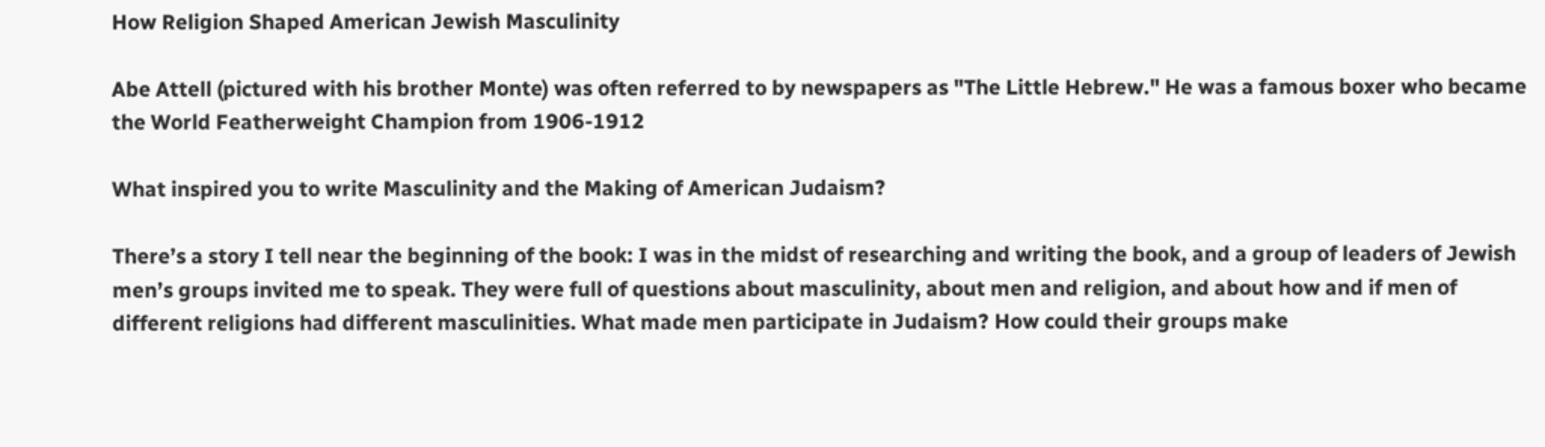How Religion Shaped American Jewish Masculinity

Abe Attell (pictured with his brother Monte) was often referred to by newspapers as "The Little Hebrew." He was a famous boxer who became the World Featherweight Champion from 1906-1912

What inspired you to write Masculinity and the Making of American Judaism?

There’s a story I tell near the beginning of the book: I was in the midst of researching and writing the book, and a group of leaders of Jewish men’s groups invited me to speak. They were full of questions about masculinity, about men and religion, and about how and if men of different religions had different masculinities. What made men participate in Judaism? How could their groups make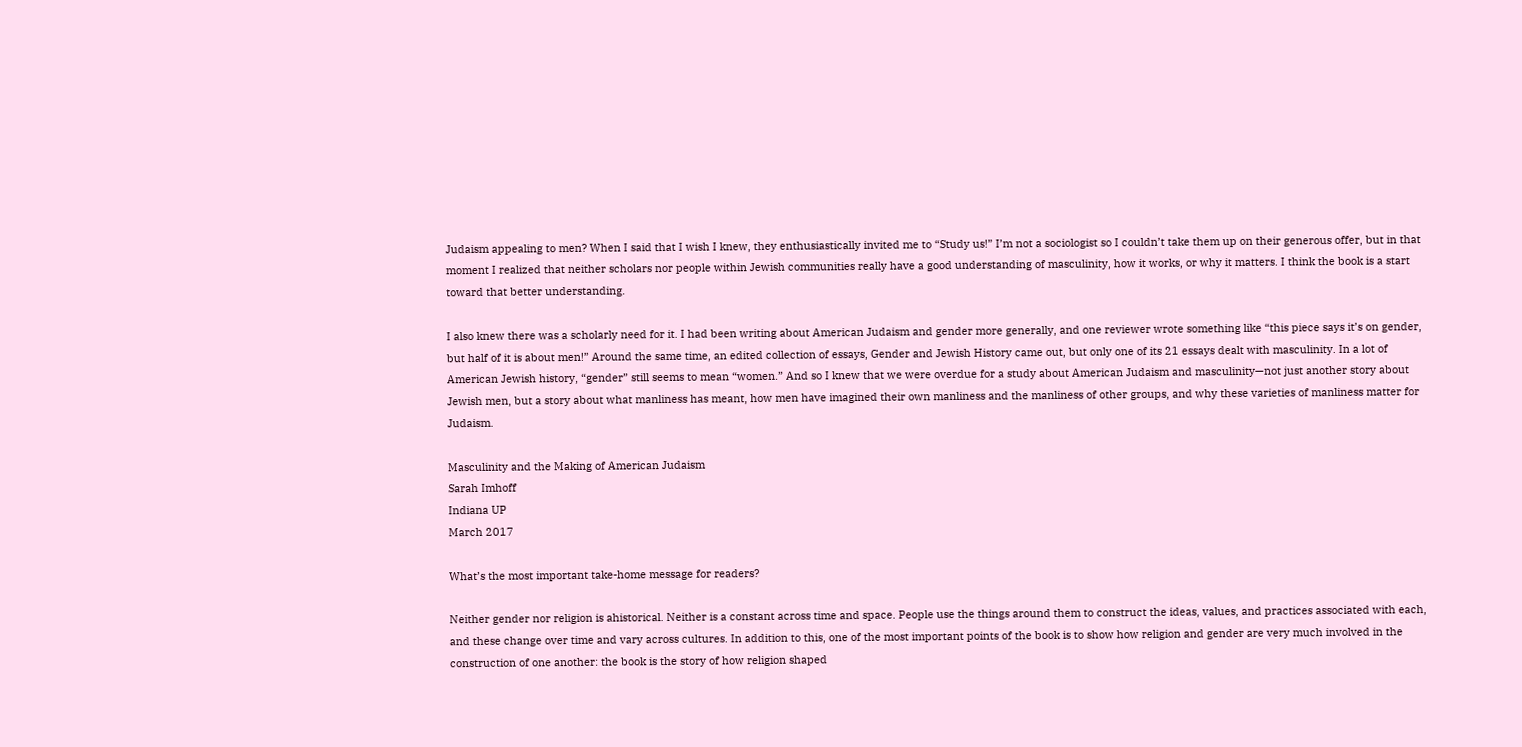Judaism appealing to men? When I said that I wish I knew, they enthusiastically invited me to “Study us!” I’m not a sociologist so I couldn’t take them up on their generous offer, but in that moment I realized that neither scholars nor people within Jewish communities really have a good understanding of masculinity, how it works, or why it matters. I think the book is a start toward that better understanding.

I also knew there was a scholarly need for it. I had been writing about American Judaism and gender more generally, and one reviewer wrote something like “this piece says it’s on gender, but half of it is about men!” Around the same time, an edited collection of essays, Gender and Jewish History came out, but only one of its 21 essays dealt with masculinity. In a lot of American Jewish history, “gender” still seems to mean “women.” And so I knew that we were overdue for a study about American Judaism and masculinity—not just another story about Jewish men, but a story about what manliness has meant, how men have imagined their own manliness and the manliness of other groups, and why these varieties of manliness matter for Judaism.

Masculinity and the Making of American Judaism
Sarah Imhoff
Indiana UP
March 2017

What’s the most important take-home message for readers?

Neither gender nor religion is ahistorical. Neither is a constant across time and space. People use the things around them to construct the ideas, values, and practices associated with each, and these change over time and vary across cultures. In addition to this, one of the most important points of the book is to show how religion and gender are very much involved in the construction of one another: the book is the story of how religion shaped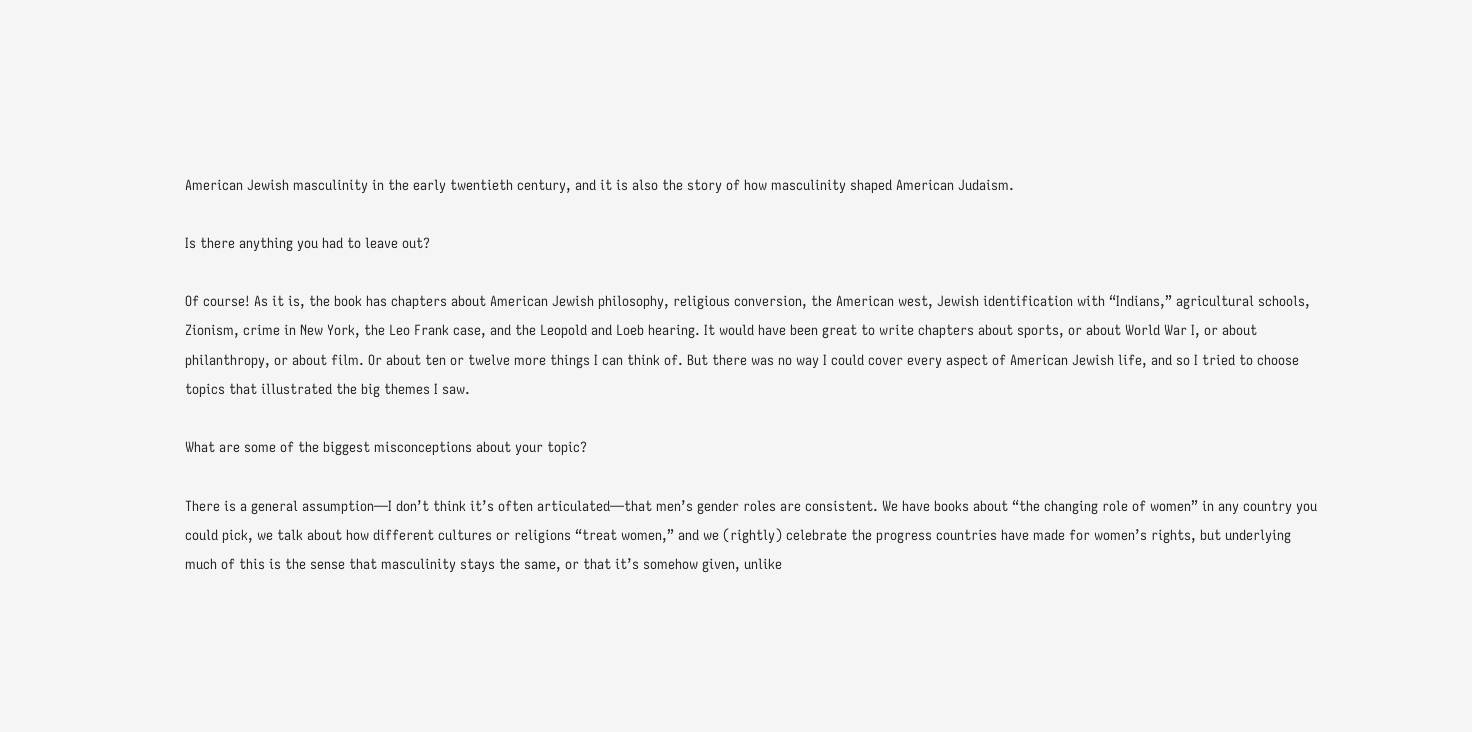American Jewish masculinity in the early twentieth century, and it is also the story of how masculinity shaped American Judaism.

Is there anything you had to leave out?

Of course! As it is, the book has chapters about American Jewish philosophy, religious conversion, the American west, Jewish identification with “Indians,” agricultural schools, Zionism, crime in New York, the Leo Frank case, and the Leopold and Loeb hearing. It would have been great to write chapters about sports, or about World War I, or about philanthropy, or about film. Or about ten or twelve more things I can think of. But there was no way I could cover every aspect of American Jewish life, and so I tried to choose topics that illustrated the big themes I saw.

What are some of the biggest misconceptions about your topic?

There is a general assumption—I don’t think it’s often articulated—that men’s gender roles are consistent. We have books about “the changing role of women” in any country you could pick, we talk about how different cultures or religions “treat women,” and we (rightly) celebrate the progress countries have made for women’s rights, but underlying much of this is the sense that masculinity stays the same, or that it’s somehow given, unlike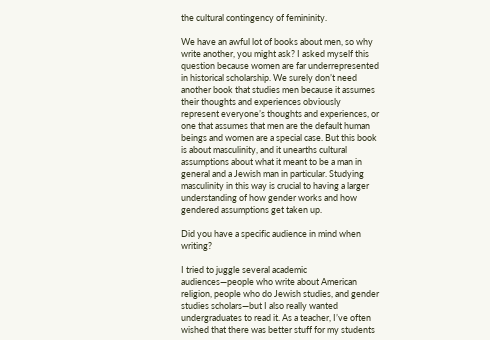the cultural contingency of femininity.

We have an awful lot of books about men, so why write another, you might ask? I asked myself this question because women are far underrepresented in historical scholarship. We surely don’t need another book that studies men because it assumes their thoughts and experiences obviously represent everyone’s thoughts and experiences, or one that assumes that men are the default human beings and women are a special case. But this book is about masculinity, and it unearths cultural assumptions about what it meant to be a man in general and a Jewish man in particular. Studying masculinity in this way is crucial to having a larger understanding of how gender works and how gendered assumptions get taken up.

Did you have a specific audience in mind when writing?

I tried to juggle several academic audiences—people who write about American religion, people who do Jewish studies, and gender studies scholars—but I also really wanted undergraduates to read it. As a teacher, I’ve often wished that there was better stuff for my students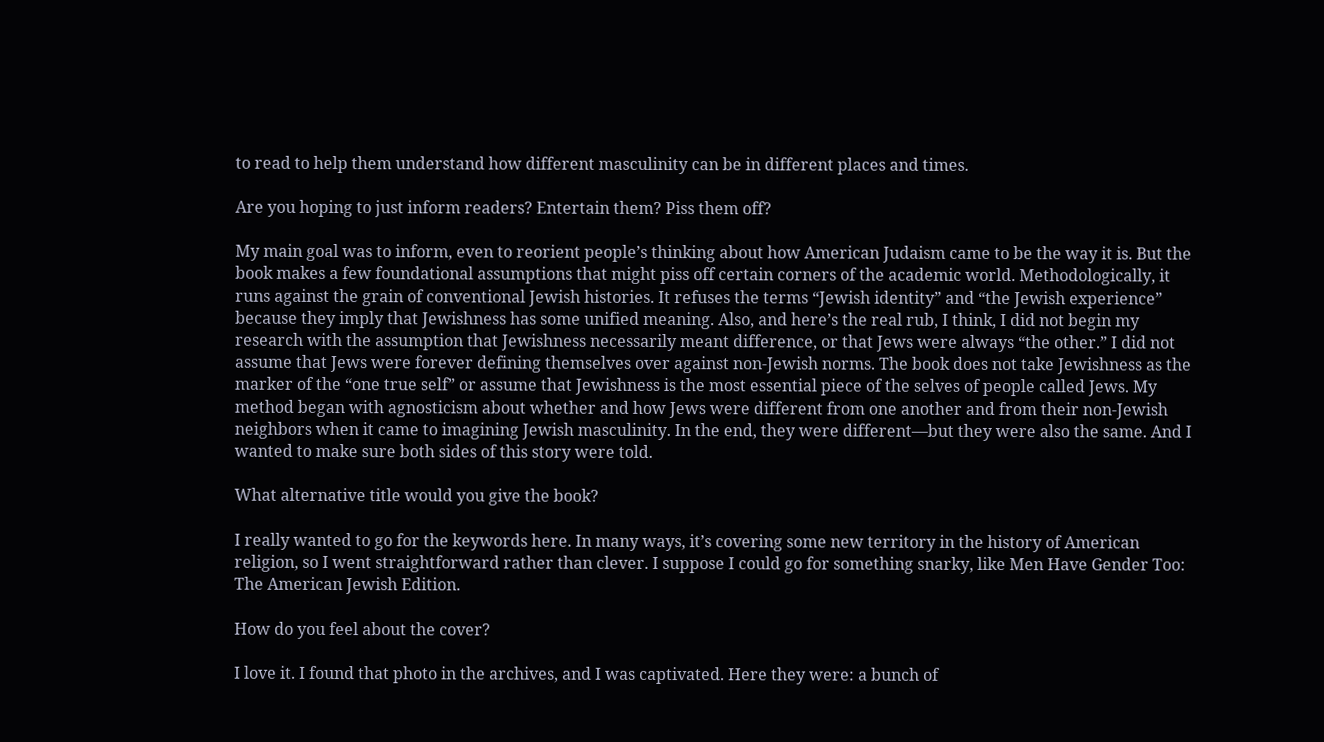to read to help them understand how different masculinity can be in different places and times.

Are you hoping to just inform readers? Entertain them? Piss them off?

My main goal was to inform, even to reorient people’s thinking about how American Judaism came to be the way it is. But the book makes a few foundational assumptions that might piss off certain corners of the academic world. Methodologically, it runs against the grain of conventional Jewish histories. It refuses the terms “Jewish identity” and “the Jewish experience” because they imply that Jewishness has some unified meaning. Also, and here’s the real rub, I think, I did not begin my research with the assumption that Jewishness necessarily meant difference, or that Jews were always “the other.” I did not assume that Jews were forever defining themselves over against non-Jewish norms. The book does not take Jewishness as the marker of the “one true self” or assume that Jewishness is the most essential piece of the selves of people called Jews. My method began with agnosticism about whether and how Jews were different from one another and from their non-Jewish neighbors when it came to imagining Jewish masculinity. In the end, they were different—but they were also the same. And I wanted to make sure both sides of this story were told.

What alternative title would you give the book?

I really wanted to go for the keywords here. In many ways, it’s covering some new territory in the history of American religion, so I went straightforward rather than clever. I suppose I could go for something snarky, like Men Have Gender Too: The American Jewish Edition.

How do you feel about the cover?

I love it. I found that photo in the archives, and I was captivated. Here they were: a bunch of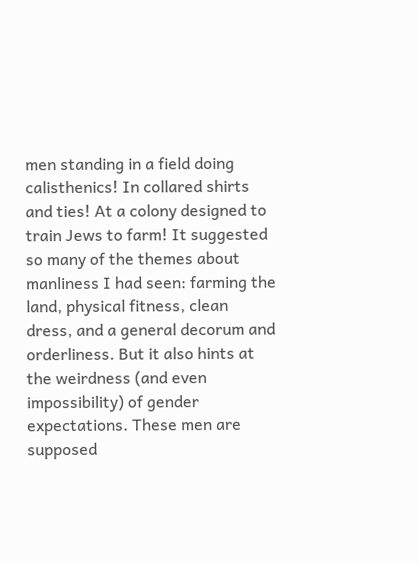men standing in a field doing calisthenics! In collared shirts and ties! At a colony designed to train Jews to farm! It suggested so many of the themes about manliness I had seen: farming the land, physical fitness, clean dress, and a general decorum and orderliness. But it also hints at the weirdness (and even impossibility) of gender expectations. These men are supposed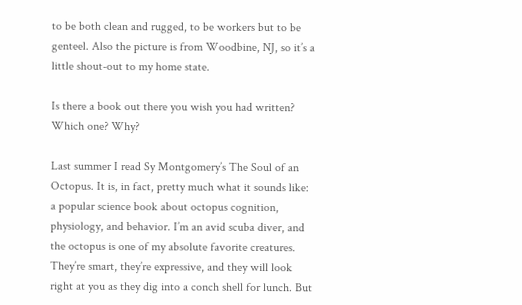to be both clean and rugged, to be workers but to be genteel. Also the picture is from Woodbine, NJ, so it’s a little shout-out to my home state.

Is there a book out there you wish you had written? Which one? Why?

Last summer I read Sy Montgomery’s The Soul of an Octopus. It is, in fact, pretty much what it sounds like: a popular science book about octopus cognition, physiology, and behavior. I’m an avid scuba diver, and the octopus is one of my absolute favorite creatures. They’re smart, they’re expressive, and they will look right at you as they dig into a conch shell for lunch. But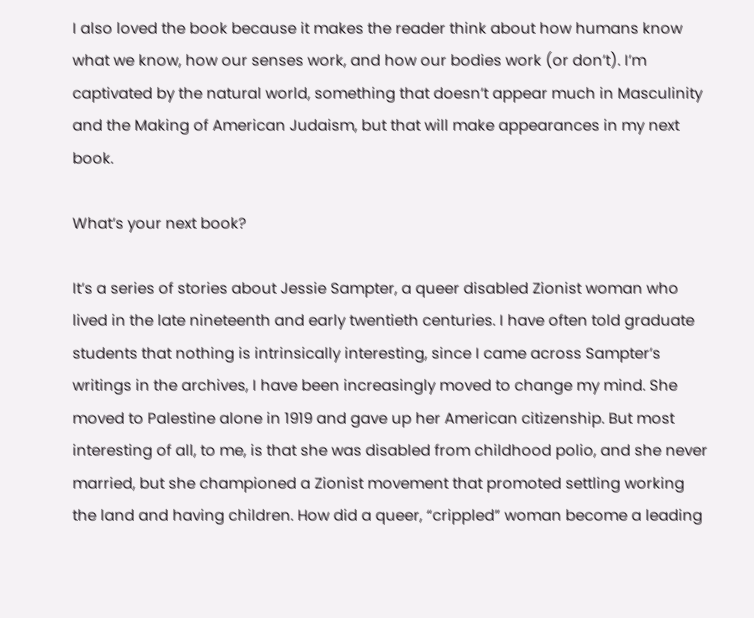I also loved the book because it makes the reader think about how humans know what we know, how our senses work, and how our bodies work (or don’t). I’m captivated by the natural world, something that doesn’t appear much in Masculinity and the Making of American Judaism, but that will make appearances in my next book.

What’s your next book?

It’s a series of stories about Jessie Sampter, a queer disabled Zionist woman who lived in the late nineteenth and early twentieth centuries. I have often told graduate students that nothing is intrinsically interesting, since I came across Sampter’s writings in the archives, I have been increasingly moved to change my mind. She moved to Palestine alone in 1919 and gave up her American citizenship. But most interesting of all, to me, is that she was disabled from childhood polio, and she never married, but she championed a Zionist movement that promoted settling working the land and having children. How did a queer, “crippled” woman become a leading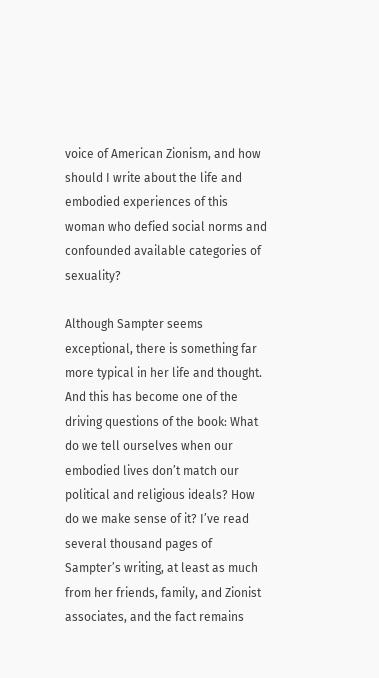voice of American Zionism, and how should I write about the life and embodied experiences of this woman who defied social norms and confounded available categories of sexuality?

Although Sampter seems exceptional, there is something far more typical in her life and thought. And this has become one of the driving questions of the book: What do we tell ourselves when our embodied lives don’t match our political and religious ideals? How do we make sense of it? I’ve read several thousand pages of Sampter’s writing, at least as much from her friends, family, and Zionist associates, and the fact remains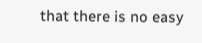that there is no easy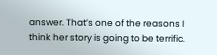answer. That’s one of the reasons I think her story is going to be terrific.